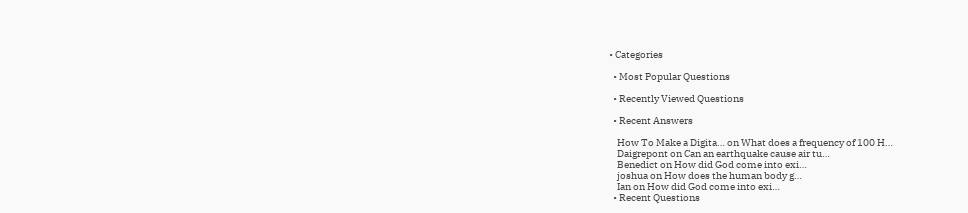• Categories

  • Most Popular Questions

  • Recently Viewed Questions

  • Recent Answers

    How To Make a Digita… on What does a frequency of 100 H…
    Daigrepont on Can an earthquake cause air tu…
    Benedict on How did God come into exi…
    joshua on How does the human body g…
    Ian on How did God come into exi…
  • Recent Questions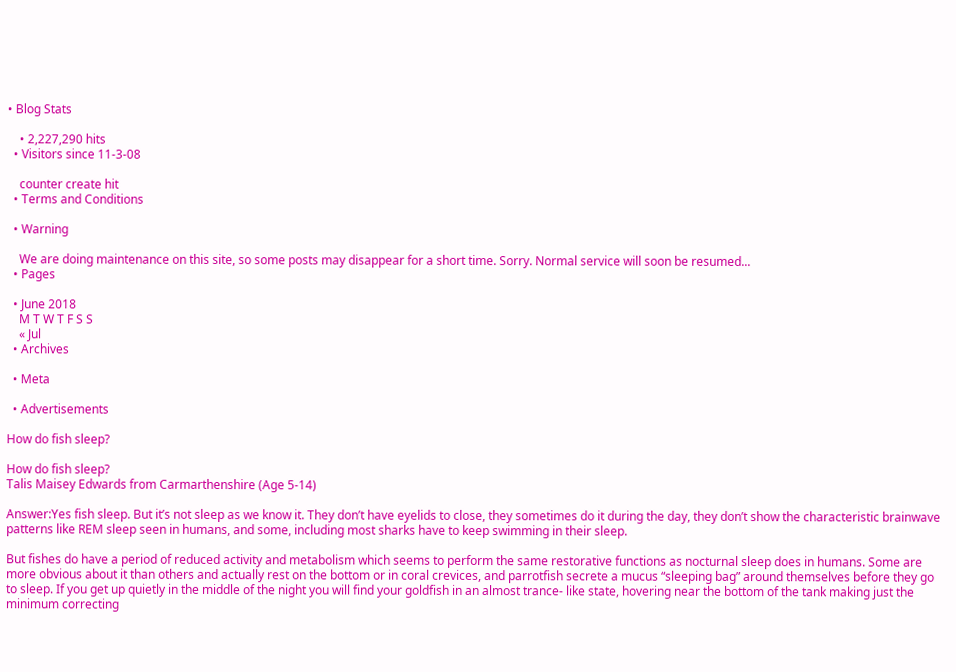• Blog Stats

    • 2,227,290 hits
  • Visitors since 11-3-08

    counter create hit
  • Terms and Conditions

  • Warning

    We are doing maintenance on this site, so some posts may disappear for a short time. Sorry. Normal service will soon be resumed...
  • Pages

  • June 2018
    M T W T F S S
    « Jul
  • Archives

  • Meta

  • Advertisements

How do fish sleep?

How do fish sleep?
Talis Maisey Edwards from Carmarthenshire (Age 5-14)

Answer:Yes fish sleep. But it’s not sleep as we know it. They don’t have eyelids to close, they sometimes do it during the day, they don’t show the characteristic brainwave patterns like REM sleep seen in humans, and some, including most sharks have to keep swimming in their sleep.

But fishes do have a period of reduced activity and metabolism which seems to perform the same restorative functions as nocturnal sleep does in humans. Some are more obvious about it than others and actually rest on the bottom or in coral crevices, and parrotfish secrete a mucus “sleeping bag” around themselves before they go to sleep. If you get up quietly in the middle of the night you will find your goldfish in an almost trance- like state, hovering near the bottom of the tank making just the minimum correcting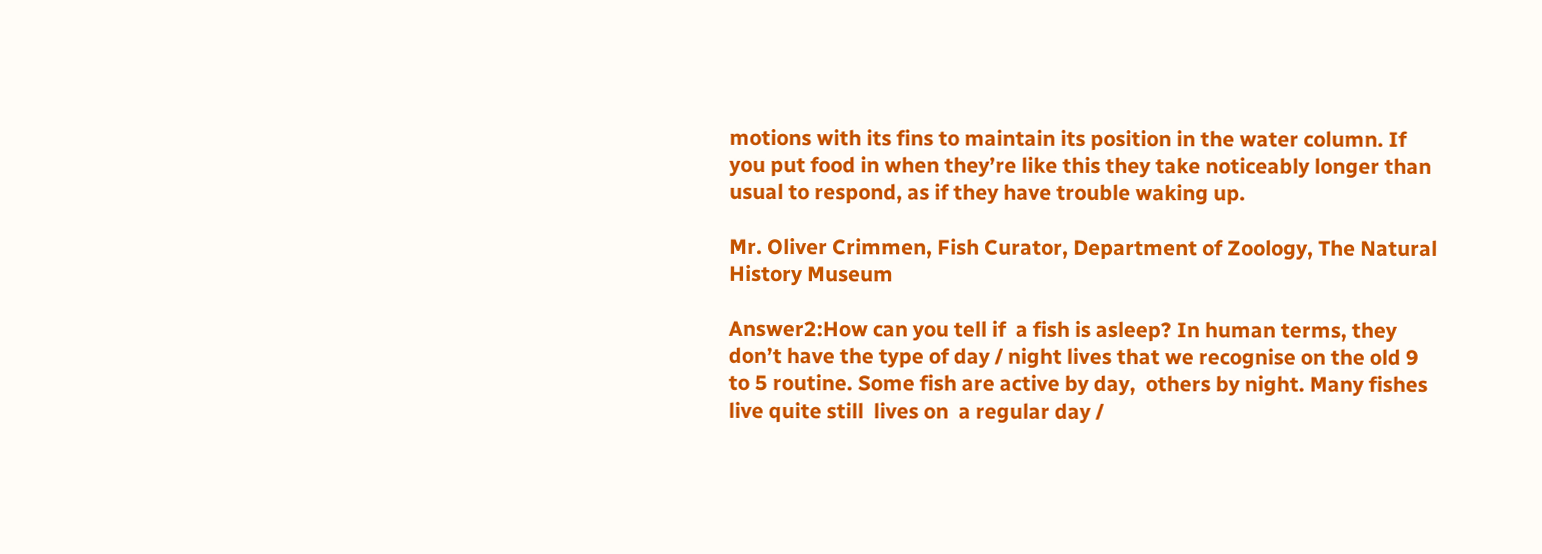motions with its fins to maintain its position in the water column. If you put food in when they’re like this they take noticeably longer than usual to respond, as if they have trouble waking up.

Mr. Oliver Crimmen, Fish Curator, Department of Zoology, The Natural History Museum

Answer2:How can you tell if  a fish is asleep? In human terms, they don’t have the type of day / night lives that we recognise on the old 9 to 5 routine. Some fish are active by day,  others by night. Many fishes live quite still  lives on  a regular day /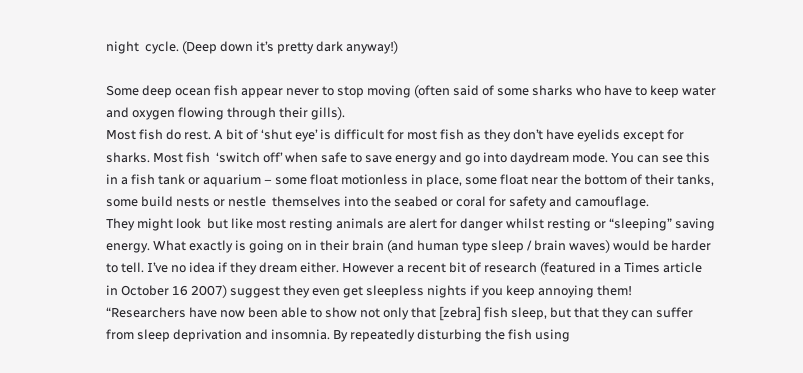night  cycle. (Deep down it’s pretty dark anyway!)

Some deep ocean fish appear never to stop moving (often said of some sharks who have to keep water and oxygen flowing through their gills).
Most fish do rest. A bit of ‘shut eye’ is difficult for most fish as they don’t have eyelids except for sharks. Most fish  ‘switch off’ when safe to save energy and go into daydream mode. You can see this in a fish tank or aquarium – some float motionless in place, some float near the bottom of their tanks, some build nests or nestle  themselves into the seabed or coral for safety and camouflage.
They might look  but like most resting animals are alert for danger whilst resting or “sleeping” saving energy. What exactly is going on in their brain (and human type sleep / brain waves) would be harder to tell. I’ve no idea if they dream either. However a recent bit of research (featured in a Times article in October 16 2007) suggest they even get sleepless nights if you keep annoying them!
“Researchers have now been able to show not only that [zebra] fish sleep, but that they can suffer from sleep deprivation and insomnia. By repeatedly disturbing the fish using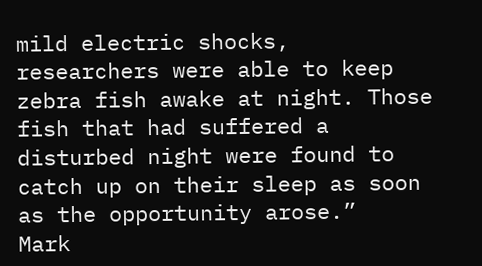mild electric shocks, researchers were able to keep zebra fish awake at night. Those fish that had suffered a disturbed night were found to catch up on their sleep as soon as the opportunity arose.”
Mark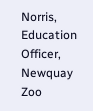Norris, Education Officer, Newquay Zoo